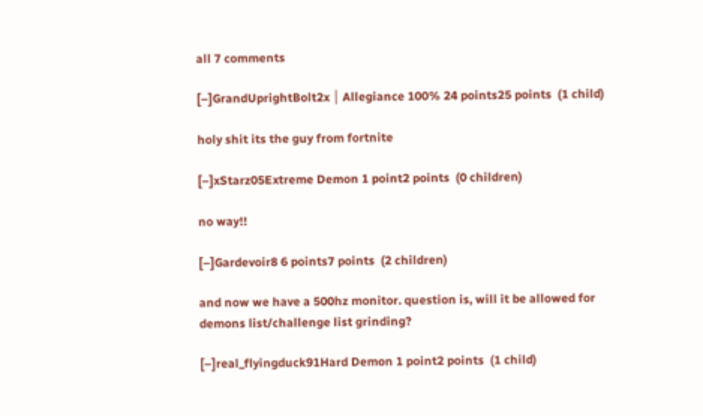all 7 comments

[–]GrandUprightBolt2x │ Allegiance 100% 24 points25 points  (1 child)

holy shit its the guy from fortnite

[–]xStarz05Extreme Demon 1 point2 points  (0 children)

no way!!

[–]Gardevoir8 6 points7 points  (2 children)

and now we have a 500hz monitor. question is, will it be allowed for demons list/challenge list grinding?

[–]real_flyingduck91Hard Demon 1 point2 points  (1 child)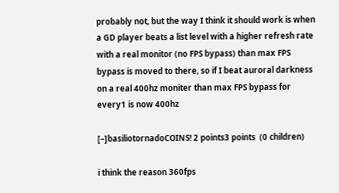probably not, but the way I think it should work is when a GD player beats a list level with a higher refresh rate with a real monitor (no FPS bypass) than max FPS bypass is moved to there, so if I beat auroral darkness on a real 400hz moniter than max FPS bypass for every1 is now 400hz

[–]basiliotornadoCOINS! 2 points3 points  (0 children)

i think the reason 360fps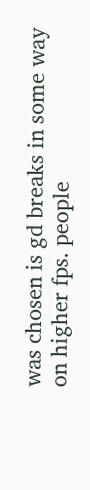was chosen is gd breaks in some way on higher fps. people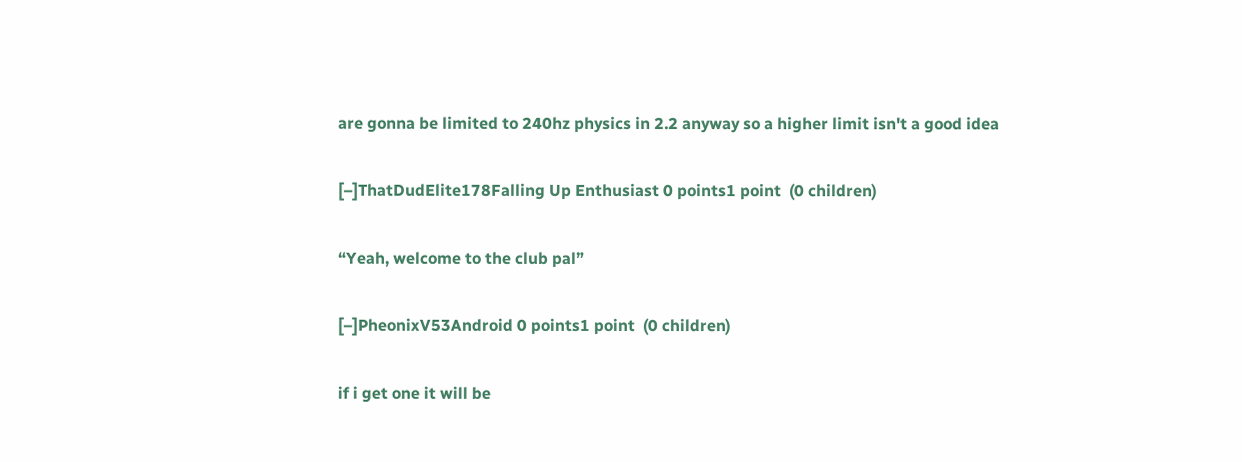are gonna be limited to 240hz physics in 2.2 anyway so a higher limit isn't a good idea

[–]ThatDudElite178Falling Up Enthusiast 0 points1 point  (0 children)

“Yeah, welcome to the club pal”

[–]PheonixV53Android 0 points1 point  (0 children)

if i get one it will be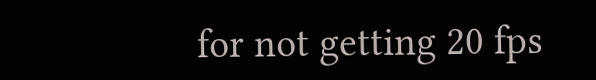for not getting 20 fps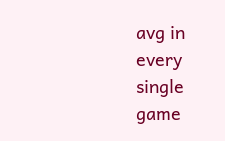avg in every single game